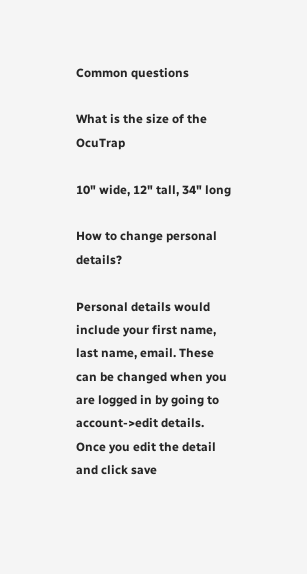Common questions

What is the size of the OcuTrap

10" wide, 12" tall, 34" long

How to change personal details?

Personal details would include your first name, last name, email. These can be changed when you are logged in by going to account->edit details. Once you edit the detail and click save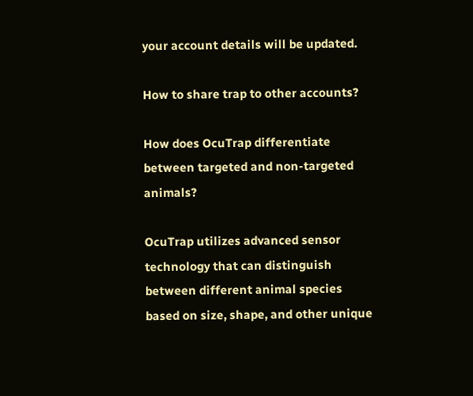your account details will be updated.

How to share trap to other accounts?

How does OcuTrap differentiate between targeted and non-targeted animals?

OcuTrap utilizes advanced sensor technology that can distinguish between different animal species based on size, shape, and other unique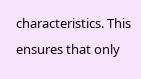characteristics. This ensures that only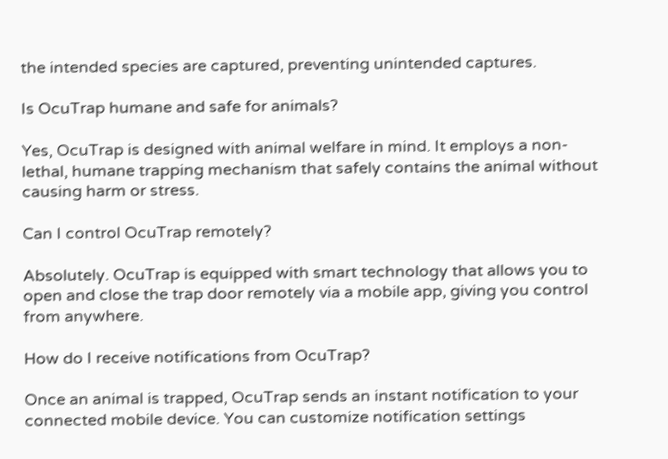the intended species are captured, preventing unintended captures.

Is OcuTrap humane and safe for animals?

Yes, OcuTrap is designed with animal welfare in mind. It employs a non-lethal, humane trapping mechanism that safely contains the animal without causing harm or stress.

Can I control OcuTrap remotely?

Absolutely. OcuTrap is equipped with smart technology that allows you to open and close the trap door remotely via a mobile app, giving you control from anywhere.

How do I receive notifications from OcuTrap?

Once an animal is trapped, OcuTrap sends an instant notification to your connected mobile device. You can customize notification settings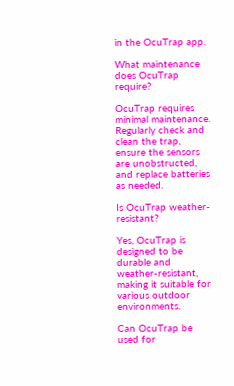in the OcuTrap app.

What maintenance does OcuTrap require?

OcuTrap requires minimal maintenance. Regularly check and clean the trap, ensure the sensors are unobstructed, and replace batteries as needed.

Is OcuTrap weather-resistant?

Yes, OcuTrap is designed to be durable and weather-resistant, making it suitable for various outdoor environments.

Can OcuTrap be used for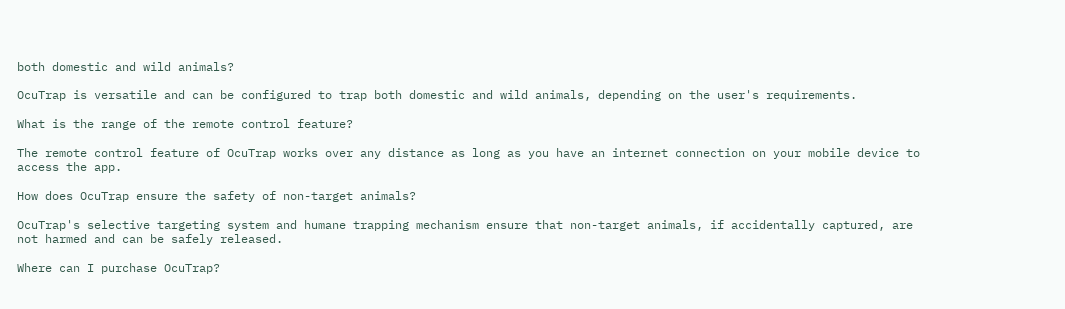both domestic and wild animals?

OcuTrap is versatile and can be configured to trap both domestic and wild animals, depending on the user's requirements.

What is the range of the remote control feature?

The remote control feature of OcuTrap works over any distance as long as you have an internet connection on your mobile device to access the app.

How does OcuTrap ensure the safety of non-target animals?

OcuTrap's selective targeting system and humane trapping mechanism ensure that non-target animals, if accidentally captured, are not harmed and can be safely released.

Where can I purchase OcuTrap?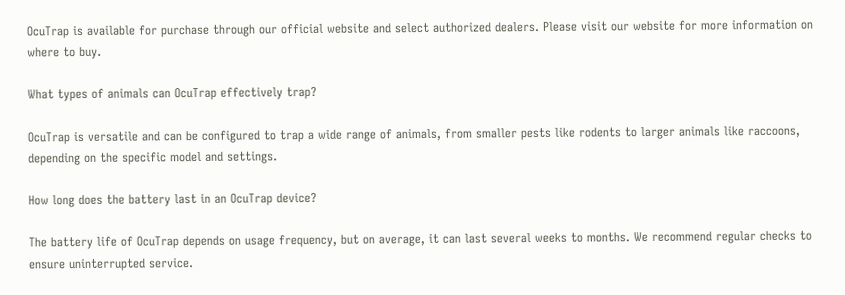OcuTrap is available for purchase through our official website and select authorized dealers. Please visit our website for more information on where to buy.

What types of animals can OcuTrap effectively trap?

OcuTrap is versatile and can be configured to trap a wide range of animals, from smaller pests like rodents to larger animals like raccoons, depending on the specific model and settings.

How long does the battery last in an OcuTrap device?

The battery life of OcuTrap depends on usage frequency, but on average, it can last several weeks to months. We recommend regular checks to ensure uninterrupted service.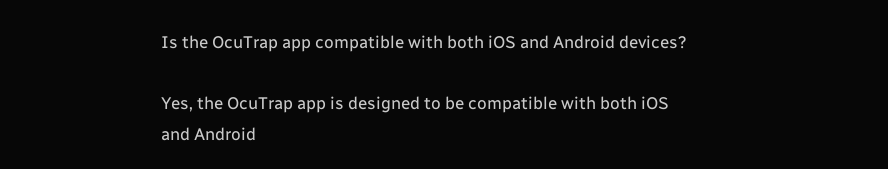Is the OcuTrap app compatible with both iOS and Android devices?

Yes, the OcuTrap app is designed to be compatible with both iOS and Android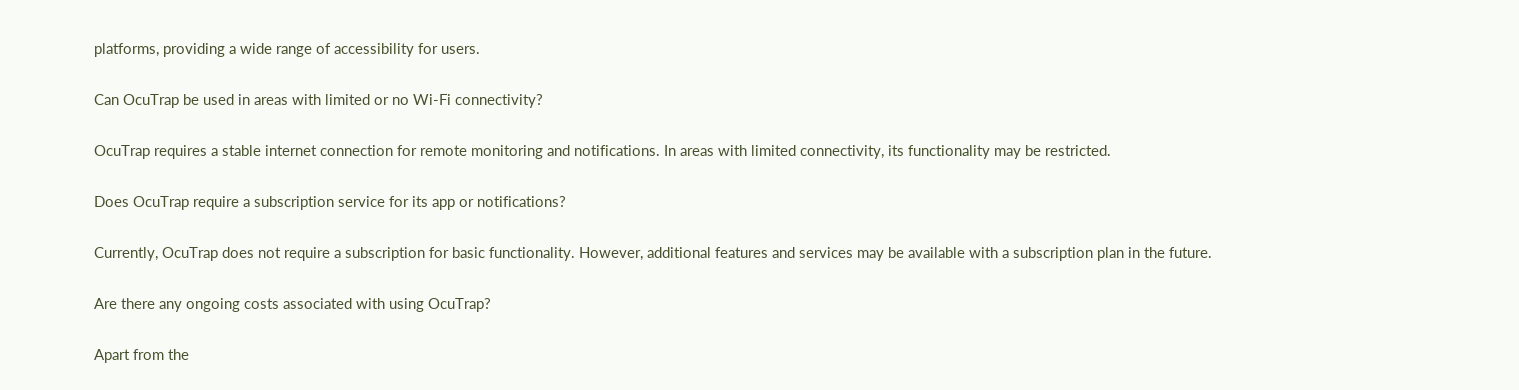platforms, providing a wide range of accessibility for users.

Can OcuTrap be used in areas with limited or no Wi-Fi connectivity?

OcuTrap requires a stable internet connection for remote monitoring and notifications. In areas with limited connectivity, its functionality may be restricted.

Does OcuTrap require a subscription service for its app or notifications?

Currently, OcuTrap does not require a subscription for basic functionality. However, additional features and services may be available with a subscription plan in the future.

Are there any ongoing costs associated with using OcuTrap?

Apart from the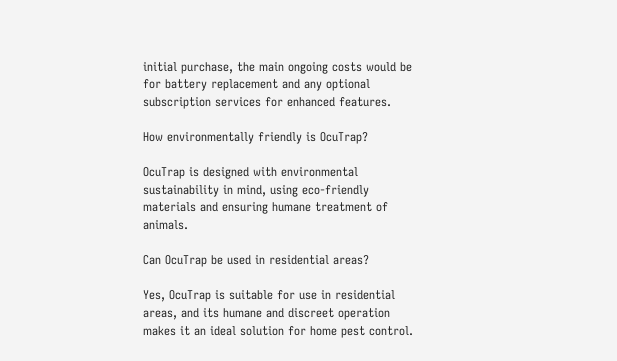initial purchase, the main ongoing costs would be for battery replacement and any optional subscription services for enhanced features.

How environmentally friendly is OcuTrap?

OcuTrap is designed with environmental sustainability in mind, using eco-friendly materials and ensuring humane treatment of animals.

Can OcuTrap be used in residential areas?

Yes, OcuTrap is suitable for use in residential areas, and its humane and discreet operation makes it an ideal solution for home pest control.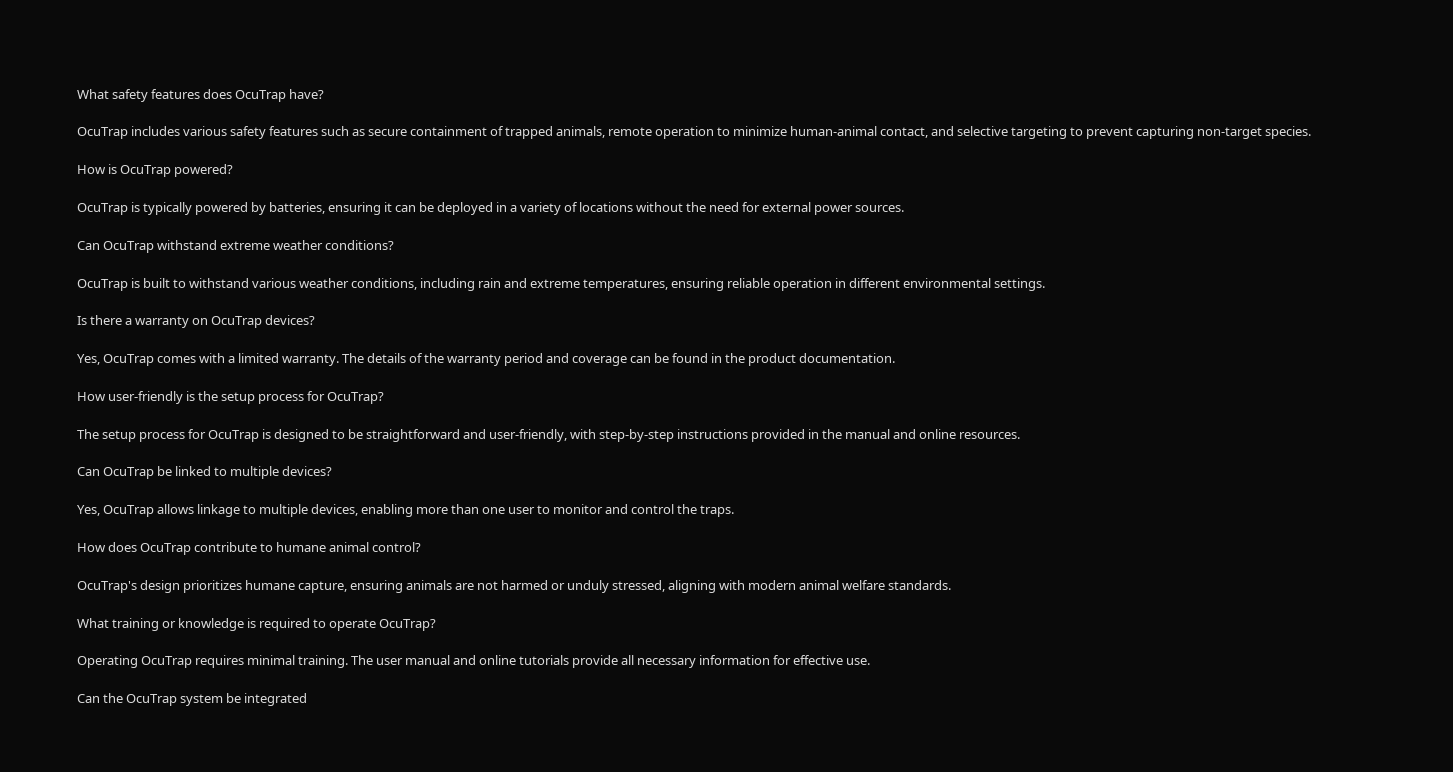What safety features does OcuTrap have?

OcuTrap includes various safety features such as secure containment of trapped animals, remote operation to minimize human-animal contact, and selective targeting to prevent capturing non-target species.

How is OcuTrap powered?

OcuTrap is typically powered by batteries, ensuring it can be deployed in a variety of locations without the need for external power sources.

Can OcuTrap withstand extreme weather conditions?

OcuTrap is built to withstand various weather conditions, including rain and extreme temperatures, ensuring reliable operation in different environmental settings.

Is there a warranty on OcuTrap devices?

Yes, OcuTrap comes with a limited warranty. The details of the warranty period and coverage can be found in the product documentation.

How user-friendly is the setup process for OcuTrap?

The setup process for OcuTrap is designed to be straightforward and user-friendly, with step-by-step instructions provided in the manual and online resources.

Can OcuTrap be linked to multiple devices?

Yes, OcuTrap allows linkage to multiple devices, enabling more than one user to monitor and control the traps.

How does OcuTrap contribute to humane animal control?

OcuTrap's design prioritizes humane capture, ensuring animals are not harmed or unduly stressed, aligning with modern animal welfare standards.

What training or knowledge is required to operate OcuTrap?

Operating OcuTrap requires minimal training. The user manual and online tutorials provide all necessary information for effective use.

Can the OcuTrap system be integrated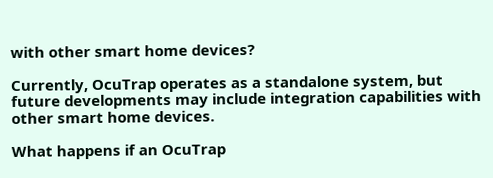with other smart home devices?

Currently, OcuTrap operates as a standalone system, but future developments may include integration capabilities with other smart home devices.

What happens if an OcuTrap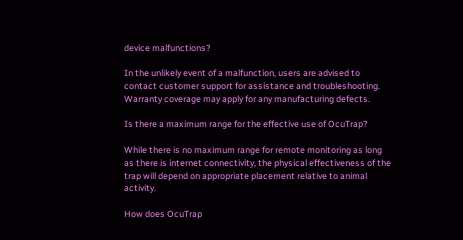device malfunctions?

In the unlikely event of a malfunction, users are advised to contact customer support for assistance and troubleshooting. Warranty coverage may apply for any manufacturing defects.

Is there a maximum range for the effective use of OcuTrap?

While there is no maximum range for remote monitoring as long as there is internet connectivity, the physical effectiveness of the trap will depend on appropriate placement relative to animal activity.

How does OcuTrap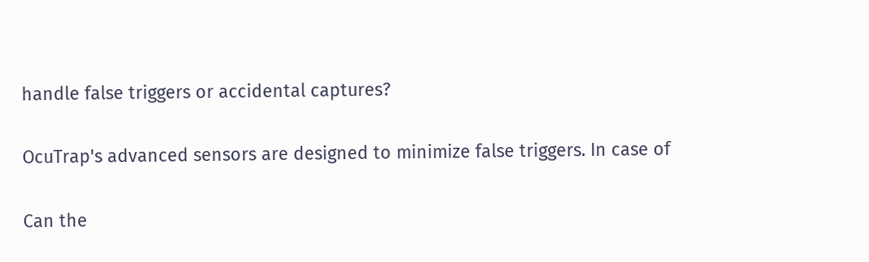handle false triggers or accidental captures?

OcuTrap's advanced sensors are designed to minimize false triggers. In case of

Can the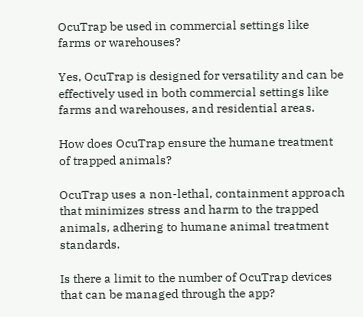OcuTrap be used in commercial settings like farms or warehouses?

Yes, OcuTrap is designed for versatility and can be effectively used in both commercial settings like farms and warehouses, and residential areas.

How does OcuTrap ensure the humane treatment of trapped animals?

OcuTrap uses a non-lethal, containment approach that minimizes stress and harm to the trapped animals, adhering to humane animal treatment standards.

Is there a limit to the number of OcuTrap devices that can be managed through the app?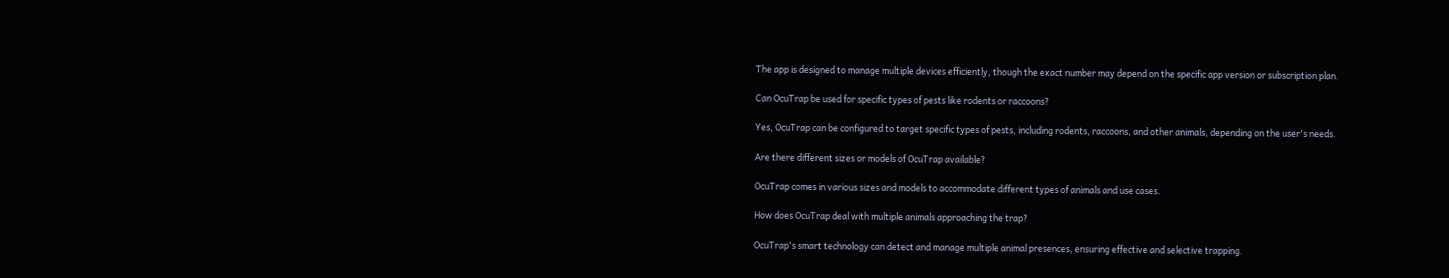The app is designed to manage multiple devices efficiently, though the exact number may depend on the specific app version or subscription plan.

Can OcuTrap be used for specific types of pests like rodents or raccoons?

Yes, OcuTrap can be configured to target specific types of pests, including rodents, raccoons, and other animals, depending on the user's needs.

Are there different sizes or models of OcuTrap available?

OcuTrap comes in various sizes and models to accommodate different types of animals and use cases.

How does OcuTrap deal with multiple animals approaching the trap?

OcuTrap's smart technology can detect and manage multiple animal presences, ensuring effective and selective trapping.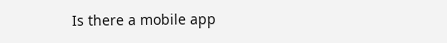Is there a mobile app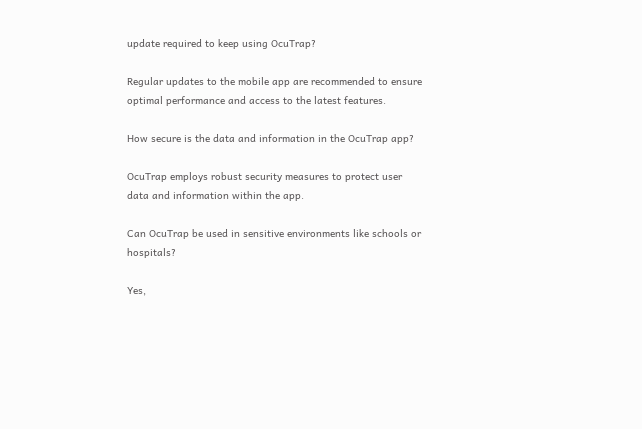update required to keep using OcuTrap?

Regular updates to the mobile app are recommended to ensure optimal performance and access to the latest features.

How secure is the data and information in the OcuTrap app?

OcuTrap employs robust security measures to protect user data and information within the app.

Can OcuTrap be used in sensitive environments like schools or hospitals?

Yes,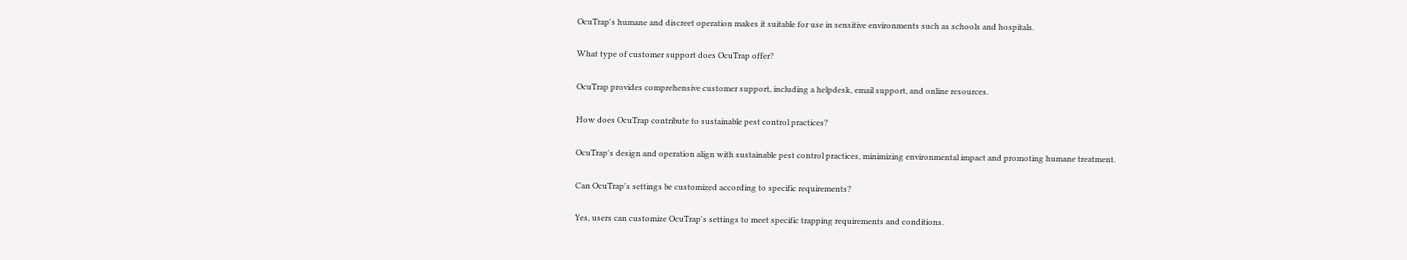OcuTrap's humane and discreet operation makes it suitable for use in sensitive environments such as schools and hospitals.

What type of customer support does OcuTrap offer?

OcuTrap provides comprehensive customer support, including a helpdesk, email support, and online resources.

How does OcuTrap contribute to sustainable pest control practices?

OcuTrap's design and operation align with sustainable pest control practices, minimizing environmental impact and promoting humane treatment.

Can OcuTrap's settings be customized according to specific requirements?

Yes, users can customize OcuTrap's settings to meet specific trapping requirements and conditions.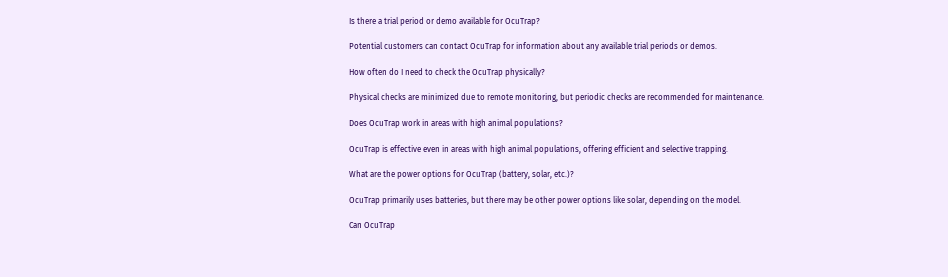Is there a trial period or demo available for OcuTrap?

Potential customers can contact OcuTrap for information about any available trial periods or demos.

How often do I need to check the OcuTrap physically?

Physical checks are minimized due to remote monitoring, but periodic checks are recommended for maintenance.

Does OcuTrap work in areas with high animal populations?

OcuTrap is effective even in areas with high animal populations, offering efficient and selective trapping.

What are the power options for OcuTrap (battery, solar, etc.)?

OcuTrap primarily uses batteries, but there may be other power options like solar, depending on the model.

Can OcuTrap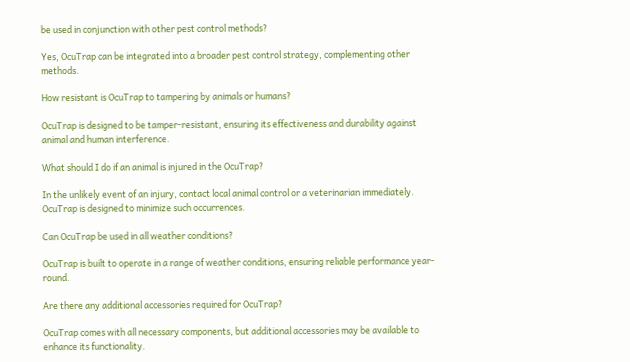be used in conjunction with other pest control methods?

Yes, OcuTrap can be integrated into a broader pest control strategy, complementing other methods.

How resistant is OcuTrap to tampering by animals or humans?

OcuTrap is designed to be tamper-resistant, ensuring its effectiveness and durability against animal and human interference.

What should I do if an animal is injured in the OcuTrap?

In the unlikely event of an injury, contact local animal control or a veterinarian immediately. OcuTrap is designed to minimize such occurrences.

Can OcuTrap be used in all weather conditions?

OcuTrap is built to operate in a range of weather conditions, ensuring reliable performance year-round.

Are there any additional accessories required for OcuTrap?

OcuTrap comes with all necessary components, but additional accessories may be available to enhance its functionality.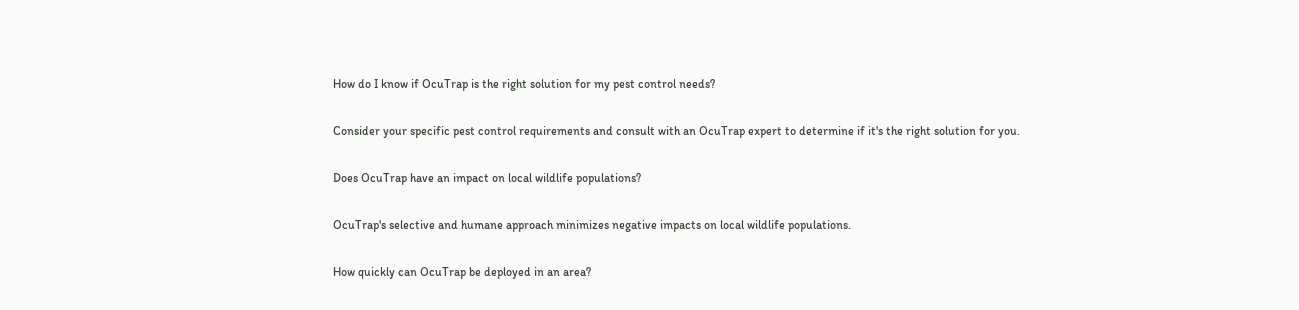How do I know if OcuTrap is the right solution for my pest control needs?

Consider your specific pest control requirements and consult with an OcuTrap expert to determine if it's the right solution for you.

Does OcuTrap have an impact on local wildlife populations?

OcuTrap's selective and humane approach minimizes negative impacts on local wildlife populations.

How quickly can OcuTrap be deployed in an area?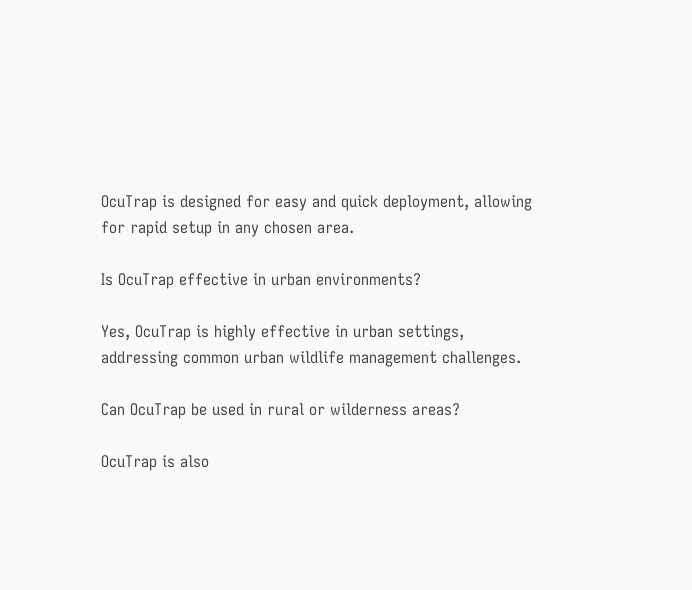OcuTrap is designed for easy and quick deployment, allowing for rapid setup in any chosen area.

Is OcuTrap effective in urban environments?

Yes, OcuTrap is highly effective in urban settings, addressing common urban wildlife management challenges.

Can OcuTrap be used in rural or wilderness areas?

OcuTrap is also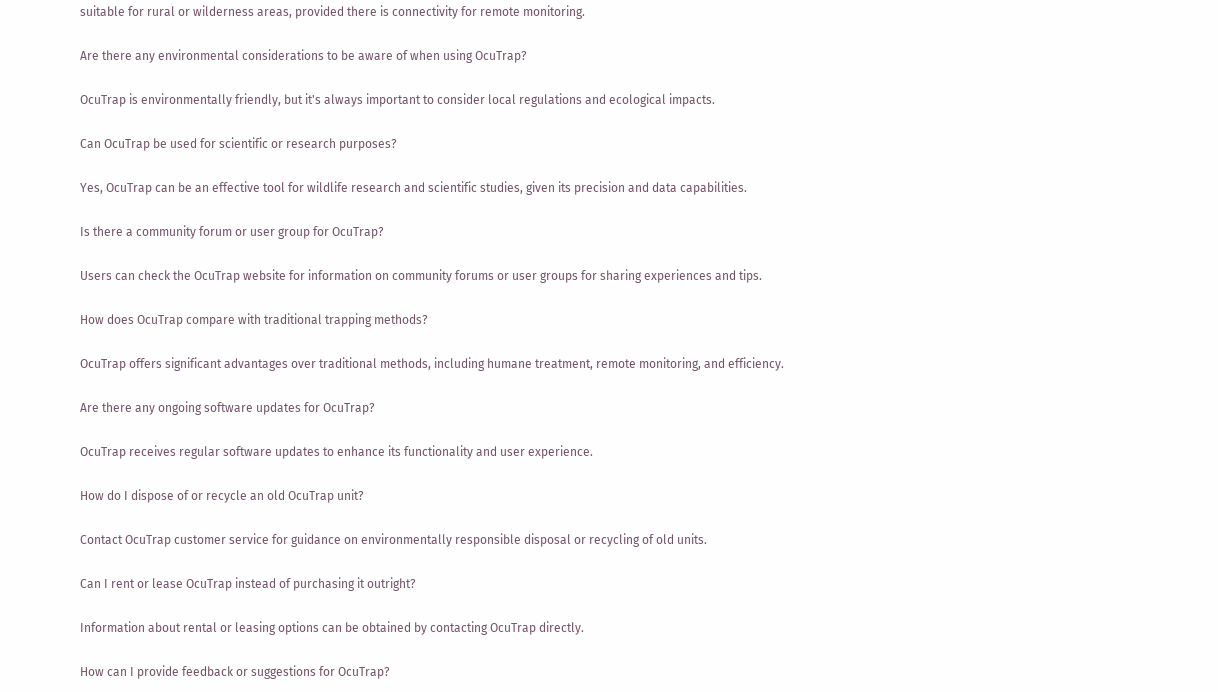suitable for rural or wilderness areas, provided there is connectivity for remote monitoring.

Are there any environmental considerations to be aware of when using OcuTrap?

OcuTrap is environmentally friendly, but it's always important to consider local regulations and ecological impacts.

Can OcuTrap be used for scientific or research purposes?

Yes, OcuTrap can be an effective tool for wildlife research and scientific studies, given its precision and data capabilities.

Is there a community forum or user group for OcuTrap?

Users can check the OcuTrap website for information on community forums or user groups for sharing experiences and tips.

How does OcuTrap compare with traditional trapping methods?

OcuTrap offers significant advantages over traditional methods, including humane treatment, remote monitoring, and efficiency.

Are there any ongoing software updates for OcuTrap?

OcuTrap receives regular software updates to enhance its functionality and user experience.

How do I dispose of or recycle an old OcuTrap unit?

Contact OcuTrap customer service for guidance on environmentally responsible disposal or recycling of old units.

Can I rent or lease OcuTrap instead of purchasing it outright?

Information about rental or leasing options can be obtained by contacting OcuTrap directly.

How can I provide feedback or suggestions for OcuTrap?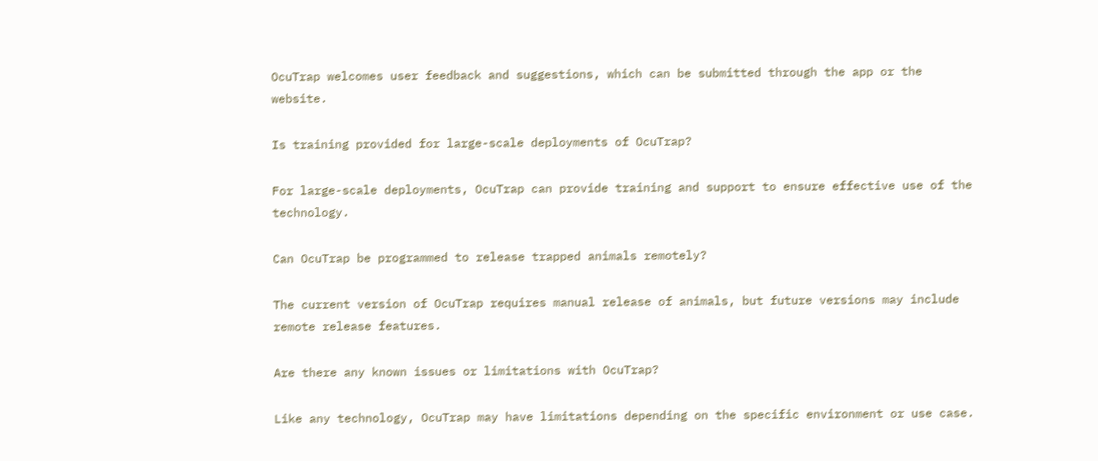OcuTrap welcomes user feedback and suggestions, which can be submitted through the app or the website.

Is training provided for large-scale deployments of OcuTrap?

For large-scale deployments, OcuTrap can provide training and support to ensure effective use of the technology.

Can OcuTrap be programmed to release trapped animals remotely?

The current version of OcuTrap requires manual release of animals, but future versions may include remote release features.

Are there any known issues or limitations with OcuTrap?

Like any technology, OcuTrap may have limitations depending on the specific environment or use case.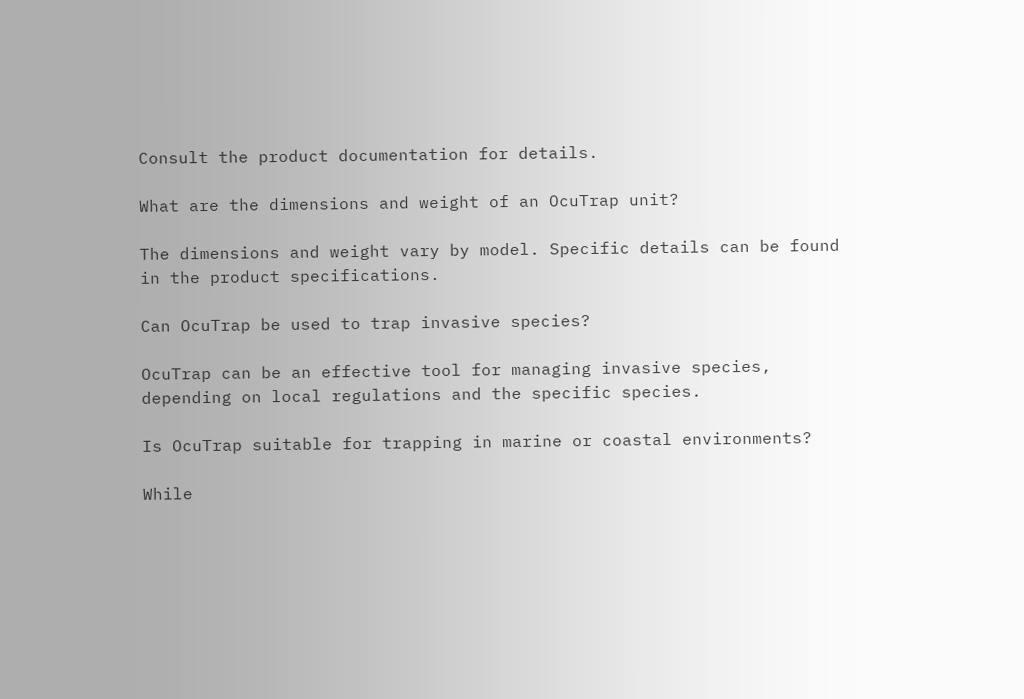Consult the product documentation for details.

What are the dimensions and weight of an OcuTrap unit?

The dimensions and weight vary by model. Specific details can be found in the product specifications.

Can OcuTrap be used to trap invasive species?

OcuTrap can be an effective tool for managing invasive species, depending on local regulations and the specific species.

Is OcuTrap suitable for trapping in marine or coastal environments?

While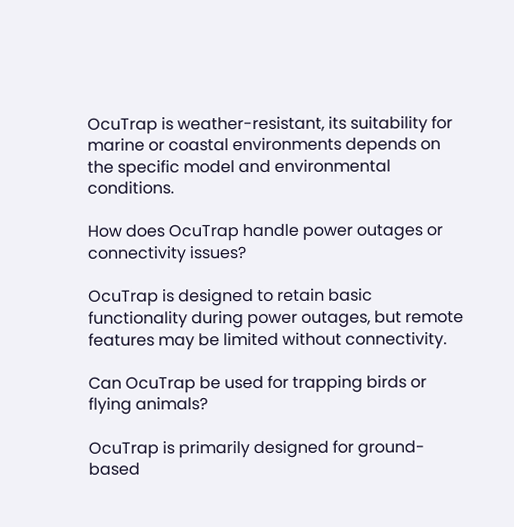OcuTrap is weather-resistant, its suitability for marine or coastal environments depends on the specific model and environmental conditions.

How does OcuTrap handle power outages or connectivity issues?

OcuTrap is designed to retain basic functionality during power outages, but remote features may be limited without connectivity.

Can OcuTrap be used for trapping birds or flying animals?

OcuTrap is primarily designed for ground-based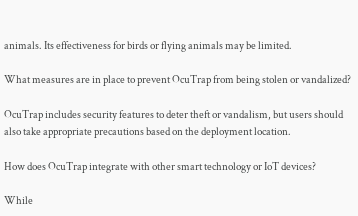animals. Its effectiveness for birds or flying animals may be limited.

What measures are in place to prevent OcuTrap from being stolen or vandalized?

OcuTrap includes security features to deter theft or vandalism, but users should also take appropriate precautions based on the deployment location.

How does OcuTrap integrate with other smart technology or IoT devices?

While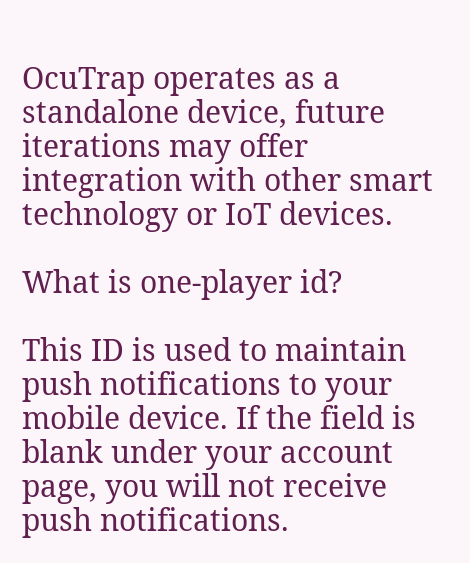OcuTrap operates as a standalone device, future iterations may offer integration with other smart technology or IoT devices.

What is one-player id?

This ID is used to maintain push notifications to your mobile device. If the field is blank under your account page, you will not receive push notifications.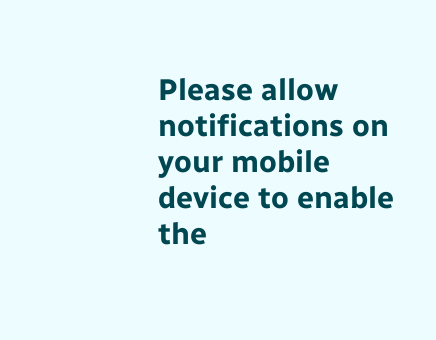Please allow notifications on your mobile device to enable the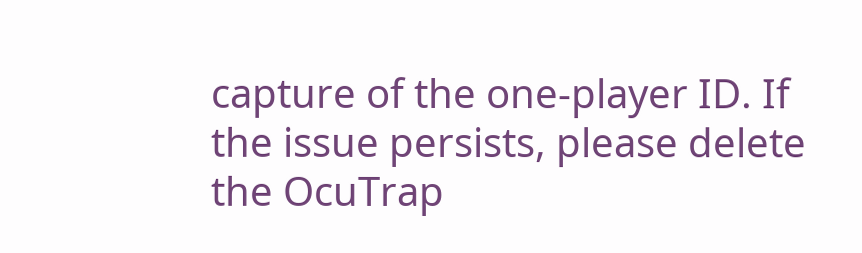capture of the one-player ID. If the issue persists, please delete the OcuTrap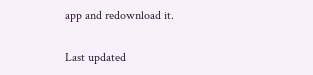app and redownload it.

Last updated